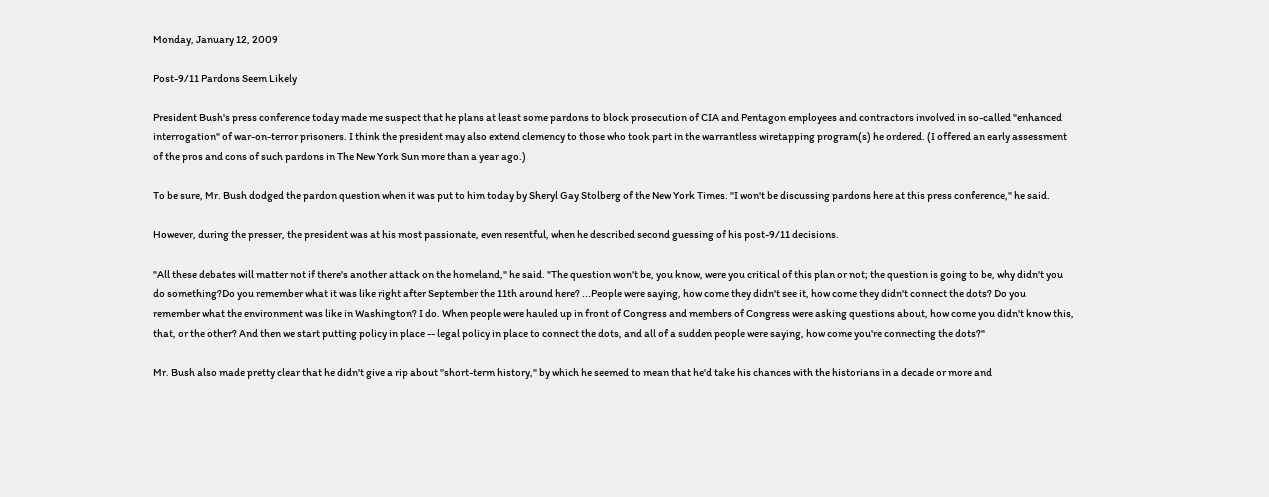Monday, January 12, 2009

Post-9/11 Pardons Seem Likely

President Bush's press conference today made me suspect that he plans at least some pardons to block prosecution of CIA and Pentagon employees and contractors involved in so-called "enhanced interrogation" of war-on-terror prisoners. I think the president may also extend clemency to those who took part in the warrantless wiretapping program(s) he ordered. (I offered an early assessment of the pros and cons of such pardons in The New York Sun more than a year ago.)

To be sure, Mr. Bush dodged the pardon question when it was put to him today by Sheryl Gay Stolberg of the New York Times. "I won't be discussing pardons here at this press conference," he said.

However, during the presser, the president was at his most passionate, even resentful, when he described second guessing of his post-9/11 decisions.

"All these debates will matter not if there's another attack on the homeland," he said. "The question won't be, you know, were you critical of this plan or not; the question is going to be, why didn't you do something?Do you remember what it was like right after September the 11th around here? ...People were saying, how come they didn't see it, how come they didn't connect the dots? Do you remember what the environment was like in Washington? I do. When people were hauled up in front of Congress and members of Congress were asking questions about, how come you didn't know this, that, or the other? And then we start putting policy in place -- legal policy in place to connect the dots, and all of a sudden people were saying, how come you're connecting the dots?"

Mr. Bush also made pretty clear that he didn't give a rip about "short-term history," by which he seemed to mean that he'd take his chances with the historians in a decade or more and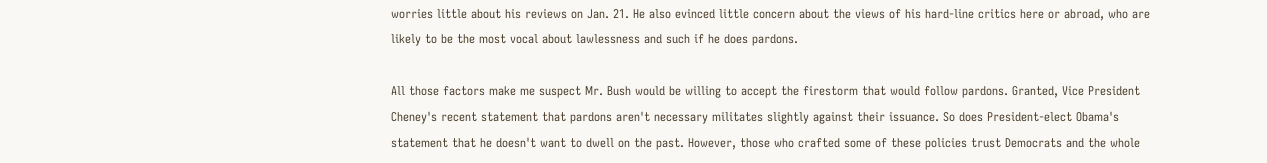worries little about his reviews on Jan. 21. He also evinced little concern about the views of his hard-line critics here or abroad, who are likely to be the most vocal about lawlessness and such if he does pardons.

All those factors make me suspect Mr. Bush would be willing to accept the firestorm that would follow pardons. Granted, Vice President Cheney's recent statement that pardons aren't necessary militates slightly against their issuance. So does President-elect Obama's statement that he doesn't want to dwell on the past. However, those who crafted some of these policies trust Democrats and the whole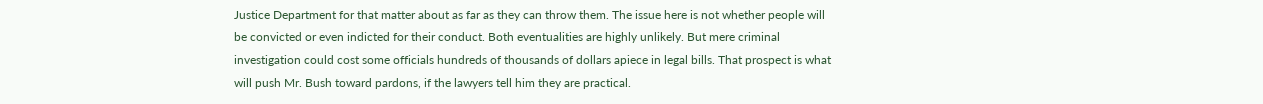Justice Department for that matter about as far as they can throw them. The issue here is not whether people will be convicted or even indicted for their conduct. Both eventualities are highly unlikely. But mere criminal investigation could cost some officials hundreds of thousands of dollars apiece in legal bills. That prospect is what will push Mr. Bush toward pardons, if the lawyers tell him they are practical.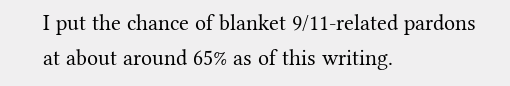I put the chance of blanket 9/11-related pardons at about around 65% as of this writing.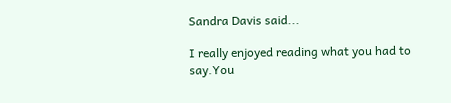Sandra Davis said...

I really enjoyed reading what you had to say.You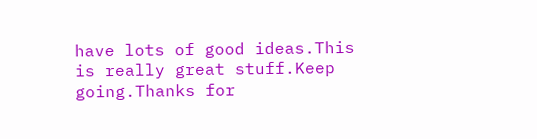have lots of good ideas.This is really great stuff.Keep going.Thanks for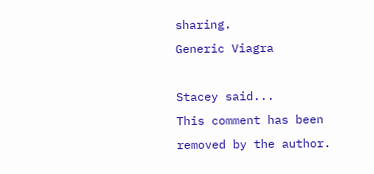sharing.
Generic Viagra

Stacey said...
This comment has been removed by the author.